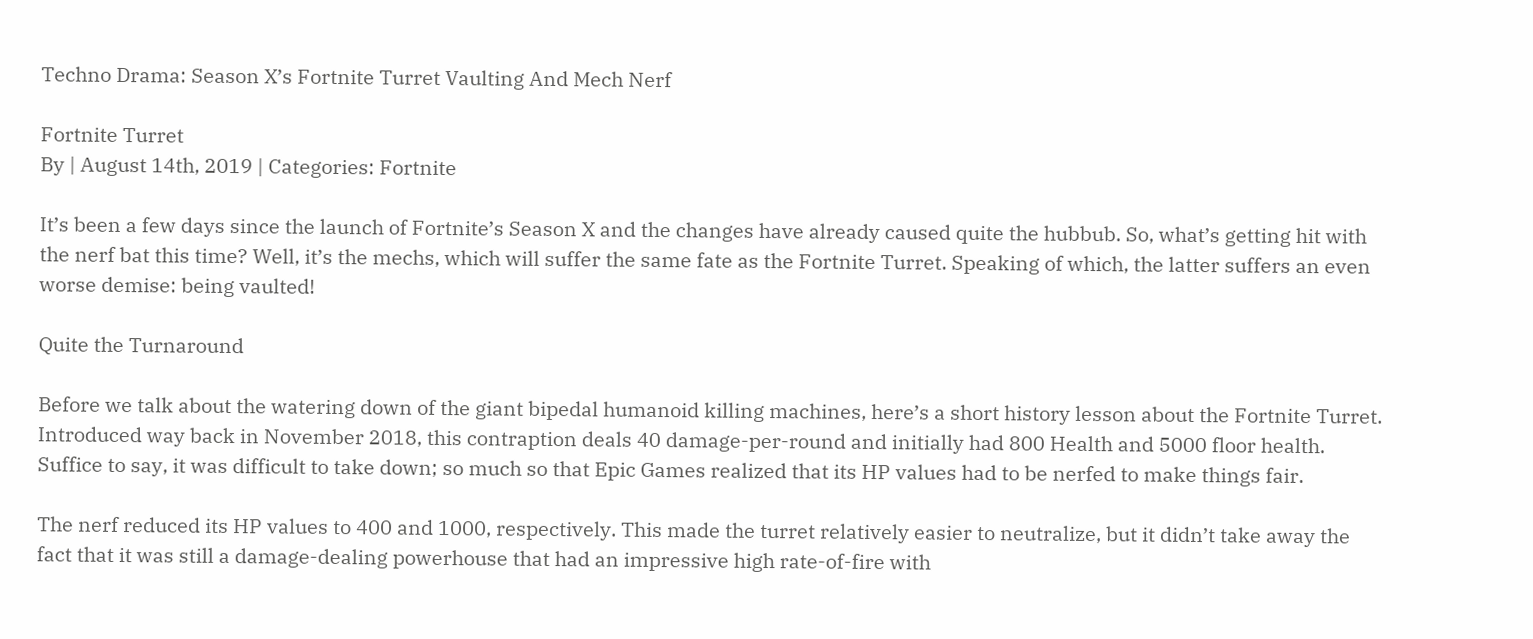Techno Drama: Season X’s Fortnite Turret Vaulting And Mech Nerf

Fortnite Turret
By | August 14th, 2019 | Categories: Fortnite

It’s been a few days since the launch of Fortnite’s Season X and the changes have already caused quite the hubbub. So, what’s getting hit with the nerf bat this time? Well, it’s the mechs, which will suffer the same fate as the Fortnite Turret. Speaking of which, the latter suffers an even worse demise: being vaulted!

Quite the Turnaround

Before we talk about the watering down of the giant bipedal humanoid killing machines, here’s a short history lesson about the Fortnite Turret. Introduced way back in November 2018, this contraption deals 40 damage-per-round and initially had 800 Health and 5000 floor health. Suffice to say, it was difficult to take down; so much so that Epic Games realized that its HP values had to be nerfed to make things fair.

The nerf reduced its HP values to 400 and 1000, respectively. This made the turret relatively easier to neutralize, but it didn’t take away the fact that it was still a damage-dealing powerhouse that had an impressive high rate-of-fire with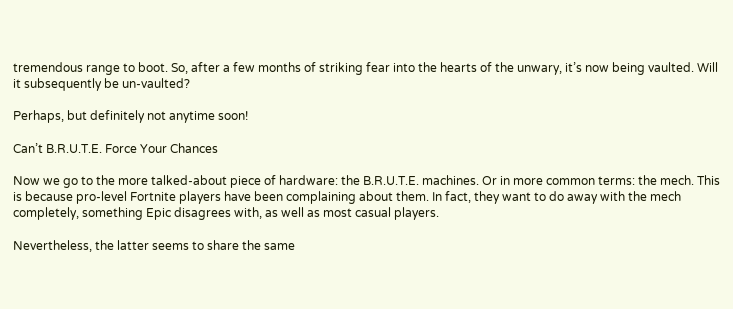tremendous range to boot. So, after a few months of striking fear into the hearts of the unwary, it’s now being vaulted. Will it subsequently be un-vaulted?

Perhaps, but definitely not anytime soon!

Can’t B.R.U.T.E. Force Your Chances

Now we go to the more talked-about piece of hardware: the B.R.U.T.E. machines. Or in more common terms: the mech. This is because pro-level Fortnite players have been complaining about them. In fact, they want to do away with the mech completely, something Epic disagrees with, as well as most casual players.

Nevertheless, the latter seems to share the same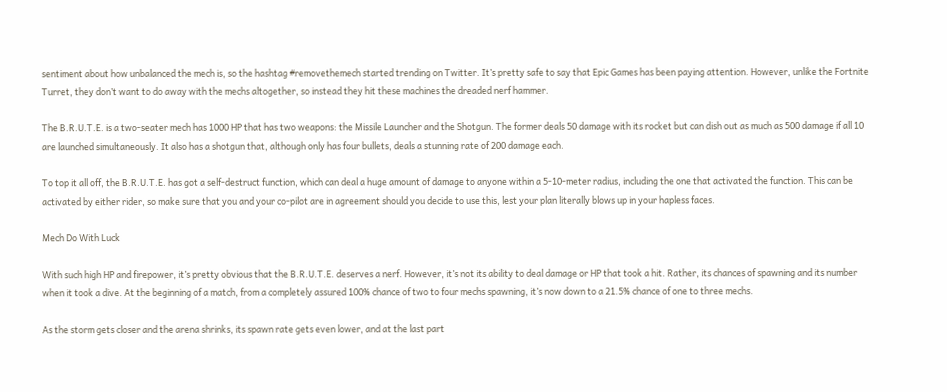sentiment about how unbalanced the mech is, so the hashtag #removethemech started trending on Twitter. It’s pretty safe to say that Epic Games has been paying attention. However, unlike the Fortnite Turret, they don’t want to do away with the mechs altogether, so instead they hit these machines the dreaded nerf hammer.

The B.R.U.T.E. is a two-seater mech has 1000 HP that has two weapons: the Missile Launcher and the Shotgun. The former deals 50 damage with its rocket but can dish out as much as 500 damage if all 10 are launched simultaneously. It also has a shotgun that, although only has four bullets, deals a stunning rate of 200 damage each.

To top it all off, the B.R.U.T.E. has got a self-destruct function, which can deal a huge amount of damage to anyone within a 5-10-meter radius, including the one that activated the function. This can be activated by either rider, so make sure that you and your co-pilot are in agreement should you decide to use this, lest your plan literally blows up in your hapless faces.

Mech Do With Luck

With such high HP and firepower, it’s pretty obvious that the B.R.U.T.E. deserves a nerf. However, it’s not its ability to deal damage or HP that took a hit. Rather, its chances of spawning and its number when it took a dive. At the beginning of a match, from a completely assured 100% chance of two to four mechs spawning, it’s now down to a 21.5% chance of one to three mechs.

As the storm gets closer and the arena shrinks, its spawn rate gets even lower, and at the last part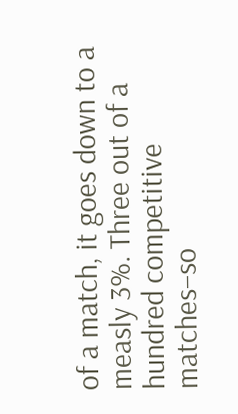of a match, it goes down to a measly 3%. Three out of a hundred competitive matches–so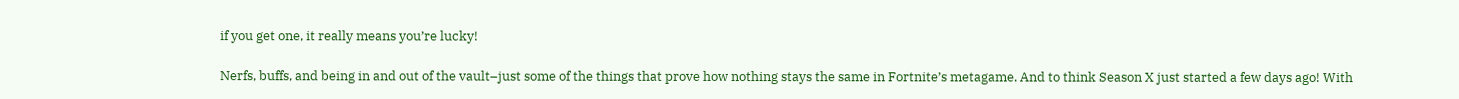if you get one, it really means you’re lucky!

Nerfs, buffs, and being in and out of the vault–just some of the things that prove how nothing stays the same in Fortnite’s metagame. And to think Season X just started a few days ago! With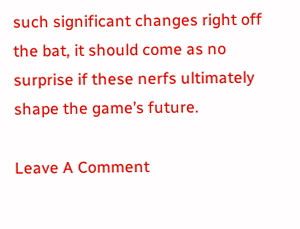such significant changes right off the bat, it should come as no surprise if these nerfs ultimately shape the game’s future.

Leave A Comment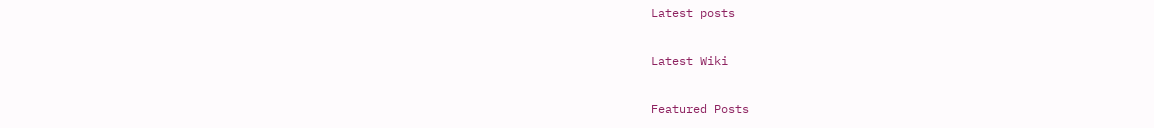Latest posts

Latest Wiki

Featured Posts